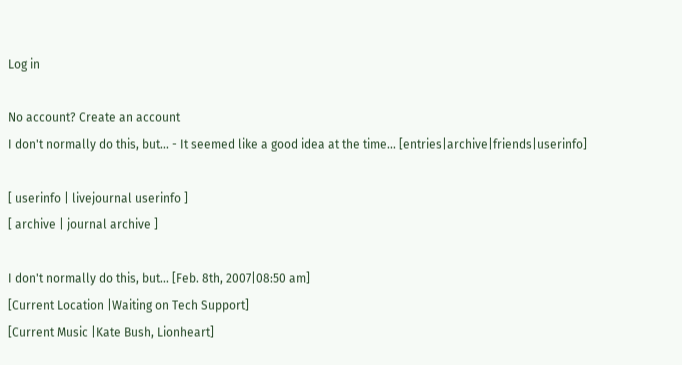Log in

No account? Create an account
I don't normally do this, but... - It seemed like a good idea at the time... [entries|archive|friends|userinfo]

[ userinfo | livejournal userinfo ]
[ archive | journal archive ]

I don't normally do this, but... [Feb. 8th, 2007|08:50 am]
[Current Location |Waiting on Tech Support]
[Current Music |Kate Bush, Lionheart]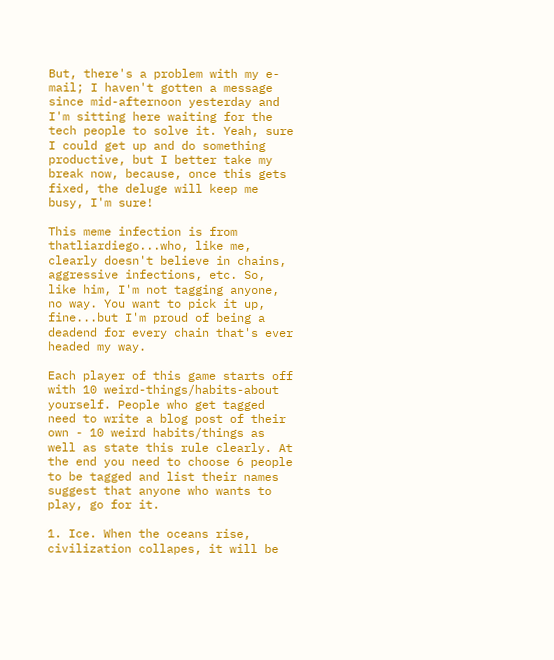But, there's a problem with my e-mail; I haven't gotten a message since mid-afternoon yesterday and I'm sitting here waiting for the tech people to solve it. Yeah, sure I could get up and do something productive, but I better take my break now, because, once this gets fixed, the deluge will keep me busy, I'm sure!

This meme infection is from thatliardiego...who, like me, clearly doesn't believe in chains, aggressive infections, etc. So, like him, I'm not tagging anyone, no way. You want to pick it up, fine...but I'm proud of being a deadend for every chain that's ever headed my way.

Each player of this game starts off with 10 weird-things/habits-about yourself. People who get tagged need to write a blog post of their own - 10 weird habits/things as well as state this rule clearly. At the end you need to choose 6 people to be tagged and list their names suggest that anyone who wants to play, go for it.

1. Ice. When the oceans rise, civilization collapes, it will be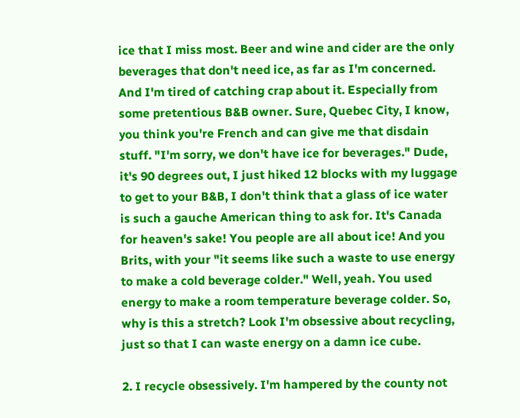ice that I miss most. Beer and wine and cider are the only beverages that don't need ice, as far as I'm concerned. And I'm tired of catching crap about it. Especially from some pretentious B&B owner. Sure, Quebec City, I know, you think you're French and can give me that disdain stuff. "I'm sorry, we don't have ice for beverages." Dude, it's 90 degrees out, I just hiked 12 blocks with my luggage to get to your B&B, I don't think that a glass of ice water is such a gauche American thing to ask for. It's Canada for heaven's sake! You people are all about ice! And you Brits, with your "it seems like such a waste to use energy to make a cold beverage colder." Well, yeah. You used energy to make a room temperature beverage colder. So, why is this a stretch? Look I'm obsessive about recycling, just so that I can waste energy on a damn ice cube.

2. I recycle obsessively. I'm hampered by the county not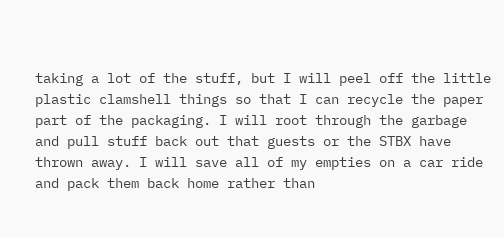taking a lot of the stuff, but I will peel off the little plastic clamshell things so that I can recycle the paper part of the packaging. I will root through the garbage and pull stuff back out that guests or the STBX have thrown away. I will save all of my empties on a car ride and pack them back home rather than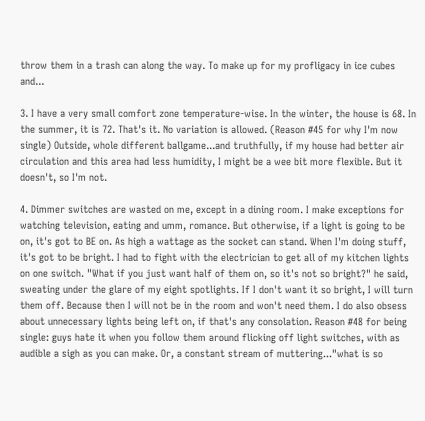throw them in a trash can along the way. To make up for my profligacy in ice cubes and...

3. I have a very small comfort zone temperature-wise. In the winter, the house is 68. In the summer, it is 72. That's it. No variation is allowed. (Reason #45 for why I'm now single) Outside, whole different ballgame...and truthfully, if my house had better air circulation and this area had less humidity, I might be a wee bit more flexible. But it doesn't, so I'm not.

4. Dimmer switches are wasted on me, except in a dining room. I make exceptions for watching television, eating and umm, romance. But otherwise, if a light is going to be on, it's got to BE on. As high a wattage as the socket can stand. When I'm doing stuff, it's got to be bright. I had to fight with the electrician to get all of my kitchen lights on one switch. "What if you just want half of them on, so it's not so bright?" he said, sweating under the glare of my eight spotlights. If I don't want it so bright, I will turn them off. Because then I will not be in the room and won't need them. I do also obsess about unnecessary lights being left on, if that's any consolation. Reason #48 for being single: guys hate it when you follow them around flicking off light switches, with as audible a sigh as you can make. Or, a constant stream of muttering..."what is so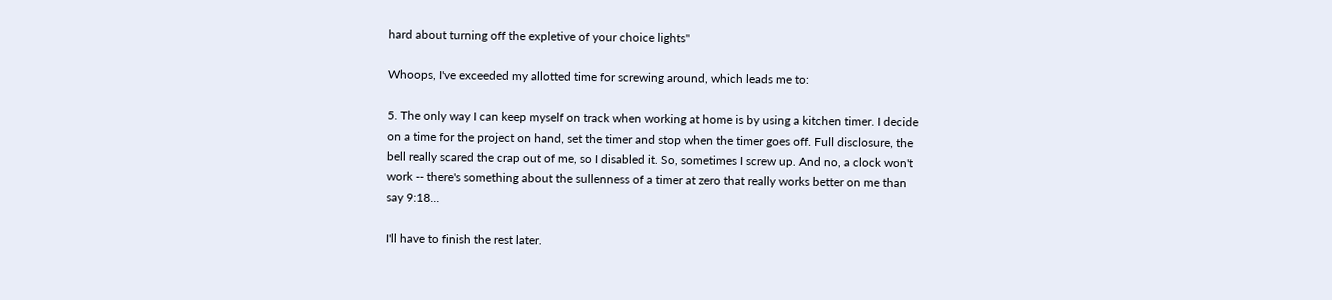hard about turning off the expletive of your choice lights"

Whoops, I've exceeded my allotted time for screwing around, which leads me to:

5. The only way I can keep myself on track when working at home is by using a kitchen timer. I decide on a time for the project on hand, set the timer and stop when the timer goes off. Full disclosure, the bell really scared the crap out of me, so I disabled it. So, sometimes I screw up. And no, a clock won't work -- there's something about the sullenness of a timer at zero that really works better on me than say 9:18...

I'll have to finish the rest later.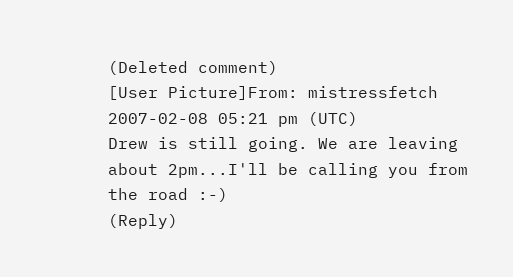(Deleted comment)
[User Picture]From: mistressfetch
2007-02-08 05:21 pm (UTC)
Drew is still going. We are leaving about 2pm...I'll be calling you from the road :-)
(Reply)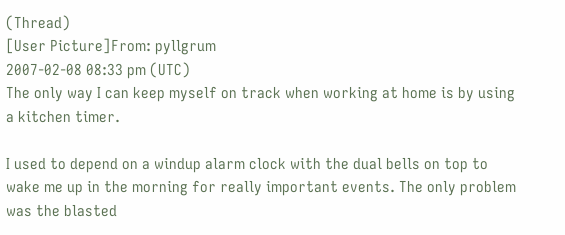(Thread)
[User Picture]From: pyllgrum
2007-02-08 08:33 pm (UTC)
The only way I can keep myself on track when working at home is by using a kitchen timer.

I used to depend on a windup alarm clock with the dual bells on top to wake me up in the morning for really important events. The only problem was the blasted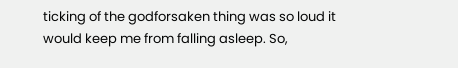ticking of the godforsaken thing was so loud it would keep me from falling asleep. So,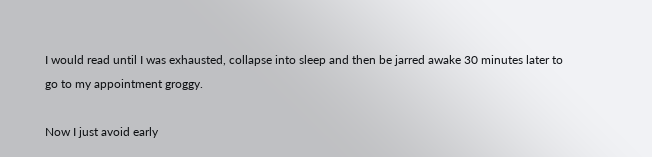I would read until I was exhausted, collapse into sleep and then be jarred awake 30 minutes later to go to my appointment groggy.

Now I just avoid early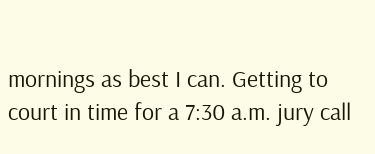mornings as best I can. Getting to court in time for a 7:30 a.m. jury call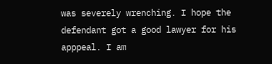was severely wrenching. I hope the defendant got a good lawyer for his apppeal. I am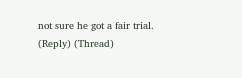not sure he got a fair trial.
(Reply) (Thread)